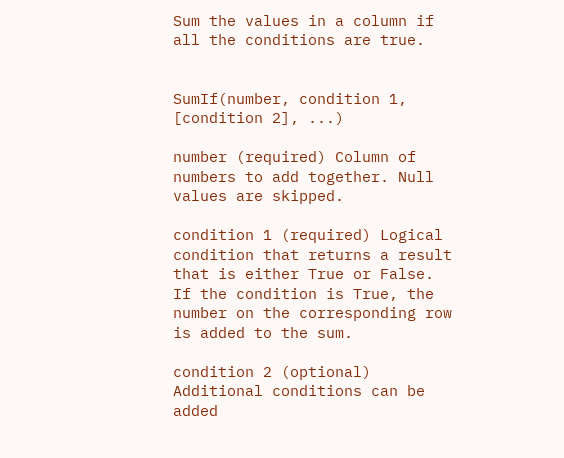Sum the values in a column if all the conditions are true.


SumIf(number, condition 1, [condition 2], ...)

number (required) Column of numbers to add together. Null values are skipped.

condition 1 (required) Logical condition that returns a result that is either True or False. If the condition is True, the number on the corresponding row is added to the sum.

condition 2 (optional) Additional conditions can be added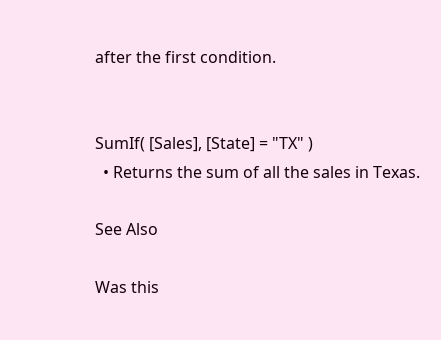after the first condition.


SumIf( [Sales], [State] = "TX" )
  • Returns the sum of all the sales in Texas.

See Also

Was this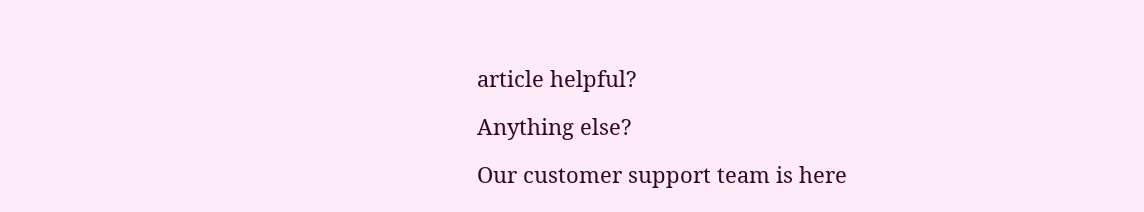article helpful?

Anything else?

Our customer support team is here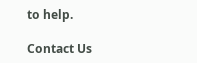to help.

Contact Us